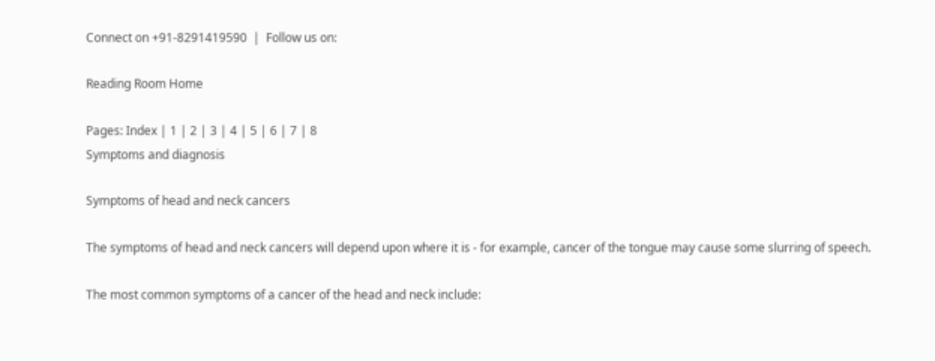Connect on +91-8291419590  |  Follow us on:

Reading Room Home

Pages: Index | 1 | 2 | 3 | 4 | 5 | 6 | 7 | 8
Symptoms and diagnosis

Symptoms of head and neck cancers

The symptoms of head and neck cancers will depend upon where it is - for example, cancer of the tongue may cause some slurring of speech.

The most common symptoms of a cancer of the head and neck include: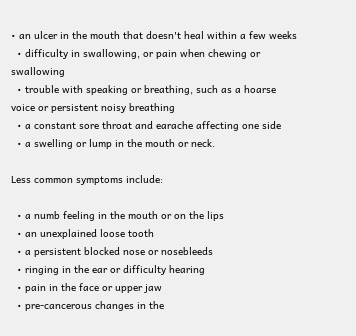• an ulcer in the mouth that doesn't heal within a few weeks
  • difficulty in swallowing, or pain when chewing or swallowing
  • trouble with speaking or breathing, such as a hoarse voice or persistent noisy breathing
  • a constant sore throat and earache affecting one side
  • a swelling or lump in the mouth or neck.

Less common symptoms include:

  • a numb feeling in the mouth or on the lips
  • an unexplained loose tooth
  • a persistent blocked nose or nosebleeds
  • ringing in the ear or difficulty hearing
  • pain in the face or upper jaw
  • pre-cancerous changes in the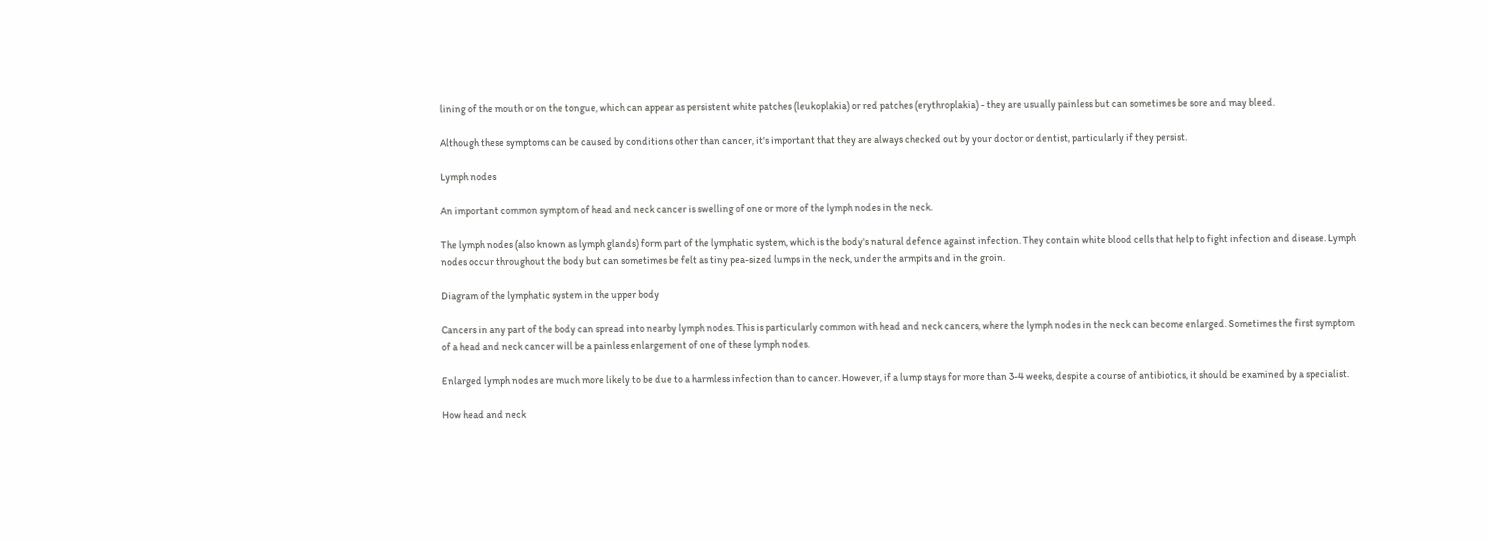lining of the mouth or on the tongue, which can appear as persistent white patches (leukoplakia) or red patches (erythroplakia) - they are usually painless but can sometimes be sore and may bleed.

Although these symptoms can be caused by conditions other than cancer, it's important that they are always checked out by your doctor or dentist, particularly if they persist.

Lymph nodes

An important common symptom of head and neck cancer is swelling of one or more of the lymph nodes in the neck.

The lymph nodes (also known as lymph glands) form part of the lymphatic system, which is the body's natural defence against infection. They contain white blood cells that help to fight infection and disease. Lymph nodes occur throughout the body but can sometimes be felt as tiny pea-sized lumps in the neck, under the armpits and in the groin.

Diagram of the lymphatic system in the upper body

Cancers in any part of the body can spread into nearby lymph nodes. This is particularly common with head and neck cancers, where the lymph nodes in the neck can become enlarged. Sometimes the first symptom of a head and neck cancer will be a painless enlargement of one of these lymph nodes.

Enlarged lymph nodes are much more likely to be due to a harmless infection than to cancer. However, if a lump stays for more than 3-4 weeks, despite a course of antibiotics, it should be examined by a specialist.

How head and neck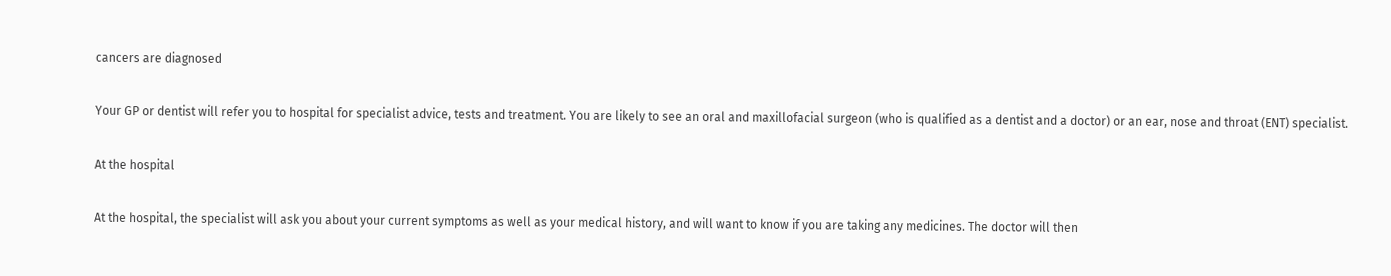cancers are diagnosed

Your GP or dentist will refer you to hospital for specialist advice, tests and treatment. You are likely to see an oral and maxillofacial surgeon (who is qualified as a dentist and a doctor) or an ear, nose and throat (ENT) specialist.

At the hospital

At the hospital, the specialist will ask you about your current symptoms as well as your medical history, and will want to know if you are taking any medicines. The doctor will then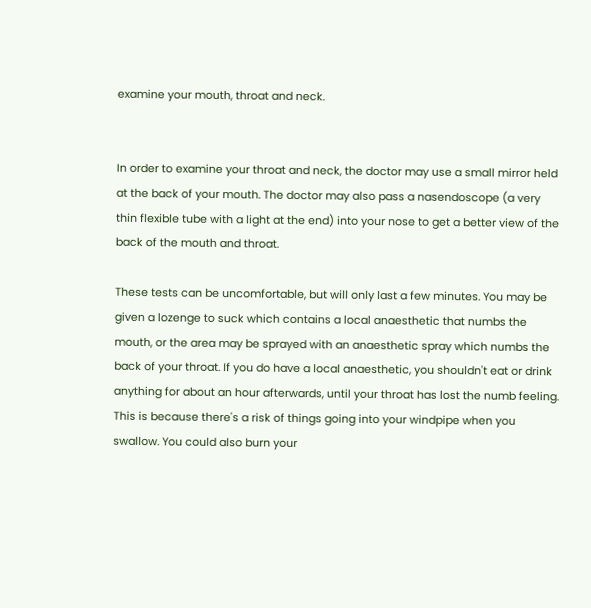examine your mouth, throat and neck.


In order to examine your throat and neck, the doctor may use a small mirror held at the back of your mouth. The doctor may also pass a nasendoscope (a very thin flexible tube with a light at the end) into your nose to get a better view of the back of the mouth and throat.

These tests can be uncomfortable, but will only last a few minutes. You may be given a lozenge to suck which contains a local anaesthetic that numbs the mouth, or the area may be sprayed with an anaesthetic spray which numbs the back of your throat. If you do have a local anaesthetic, you shouldn't eat or drink anything for about an hour afterwards, until your throat has lost the numb feeling. This is because there's a risk of things going into your windpipe when you swallow. You could also burn your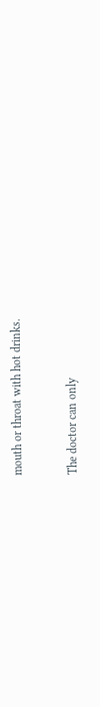mouth or throat with hot drinks.


The doctor can only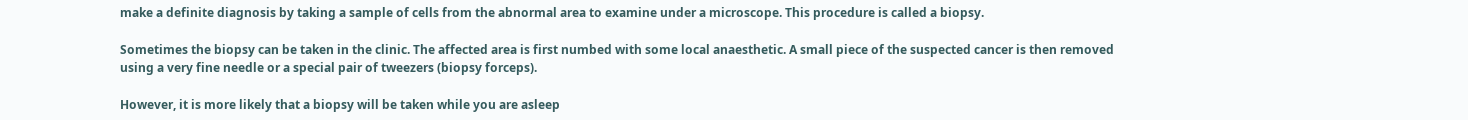make a definite diagnosis by taking a sample of cells from the abnormal area to examine under a microscope. This procedure is called a biopsy.

Sometimes the biopsy can be taken in the clinic. The affected area is first numbed with some local anaesthetic. A small piece of the suspected cancer is then removed using a very fine needle or a special pair of tweezers (biopsy forceps).

However, it is more likely that a biopsy will be taken while you are asleep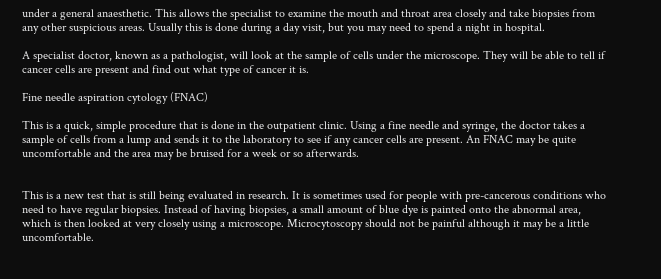under a general anaesthetic. This allows the specialist to examine the mouth and throat area closely and take biopsies from any other suspicious areas. Usually this is done during a day visit, but you may need to spend a night in hospital.

A specialist doctor, known as a pathologist, will look at the sample of cells under the microscope. They will be able to tell if cancer cells are present and find out what type of cancer it is.

Fine needle aspiration cytology (FNAC)

This is a quick, simple procedure that is done in the outpatient clinic. Using a fine needle and syringe, the doctor takes a sample of cells from a lump and sends it to the laboratory to see if any cancer cells are present. An FNAC may be quite uncomfortable and the area may be bruised for a week or so afterwards.


This is a new test that is still being evaluated in research. It is sometimes used for people with pre-cancerous conditions who need to have regular biopsies. Instead of having biopsies, a small amount of blue dye is painted onto the abnormal area, which is then looked at very closely using a microscope. Microcytoscopy should not be painful although it may be a little uncomfortable.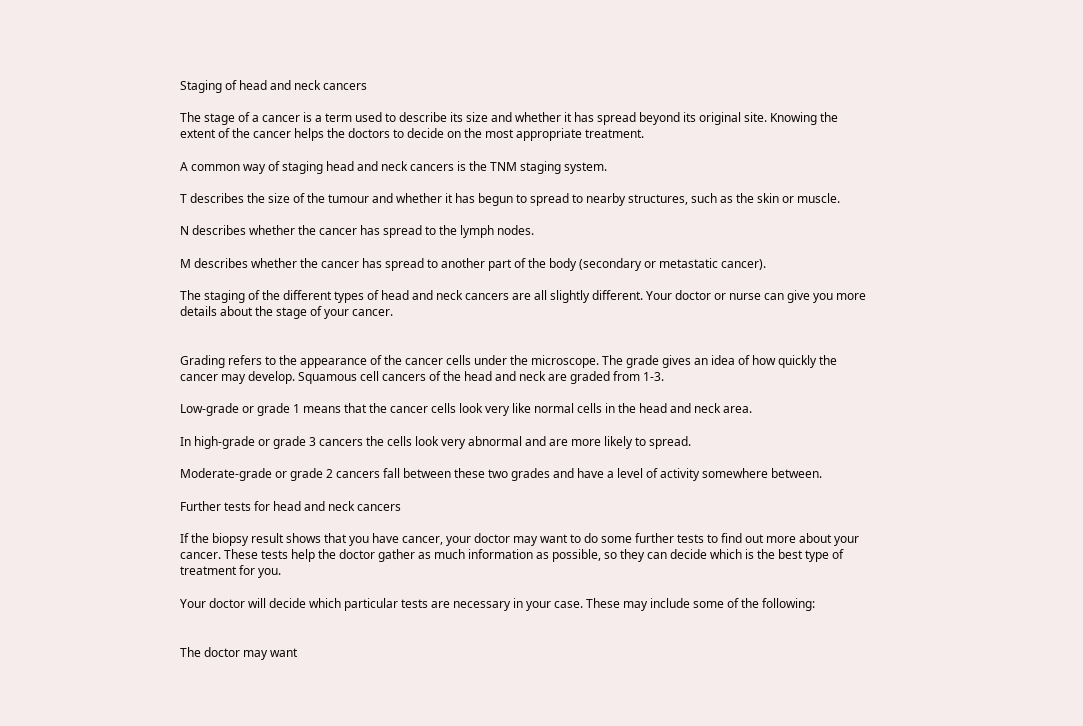Staging of head and neck cancers

The stage of a cancer is a term used to describe its size and whether it has spread beyond its original site. Knowing the extent of the cancer helps the doctors to decide on the most appropriate treatment.

A common way of staging head and neck cancers is the TNM staging system.

T describes the size of the tumour and whether it has begun to spread to nearby structures, such as the skin or muscle.

N describes whether the cancer has spread to the lymph nodes.

M describes whether the cancer has spread to another part of the body (secondary or metastatic cancer).

The staging of the different types of head and neck cancers are all slightly different. Your doctor or nurse can give you more details about the stage of your cancer.


Grading refers to the appearance of the cancer cells under the microscope. The grade gives an idea of how quickly the cancer may develop. Squamous cell cancers of the head and neck are graded from 1-3.

Low-grade or grade 1 means that the cancer cells look very like normal cells in the head and neck area.

In high-grade or grade 3 cancers the cells look very abnormal and are more likely to spread.

Moderate-grade or grade 2 cancers fall between these two grades and have a level of activity somewhere between.

Further tests for head and neck cancers

If the biopsy result shows that you have cancer, your doctor may want to do some further tests to find out more about your cancer. These tests help the doctor gather as much information as possible, so they can decide which is the best type of treatment for you.

Your doctor will decide which particular tests are necessary in your case. These may include some of the following:


The doctor may want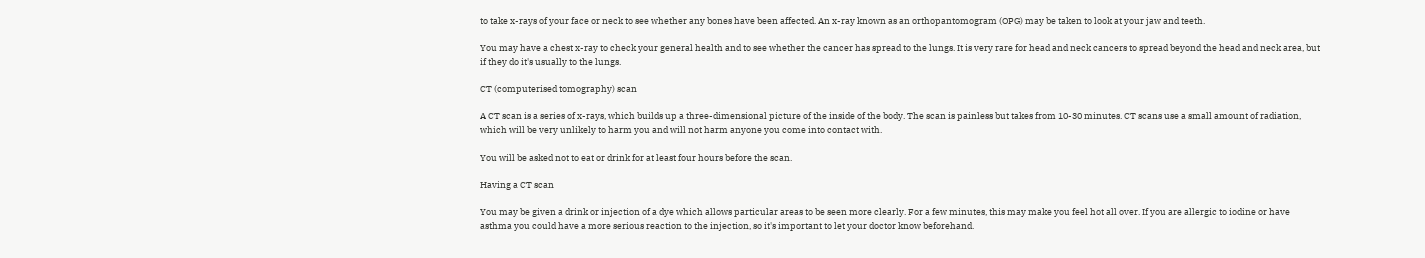to take x-rays of your face or neck to see whether any bones have been affected. An x-ray known as an orthopantomogram (OPG) may be taken to look at your jaw and teeth.

You may have a chest x-ray to check your general health and to see whether the cancer has spread to the lungs. It is very rare for head and neck cancers to spread beyond the head and neck area, but if they do it's usually to the lungs.

CT (computerised tomography) scan

A CT scan is a series of x-rays, which builds up a three-dimensional picture of the inside of the body. The scan is painless but takes from 10-30 minutes. CT scans use a small amount of radiation, which will be very unlikely to harm you and will not harm anyone you come into contact with.

You will be asked not to eat or drink for at least four hours before the scan.

Having a CT scan

You may be given a drink or injection of a dye which allows particular areas to be seen more clearly. For a few minutes, this may make you feel hot all over. If you are allergic to iodine or have asthma you could have a more serious reaction to the injection, so it's important to let your doctor know beforehand.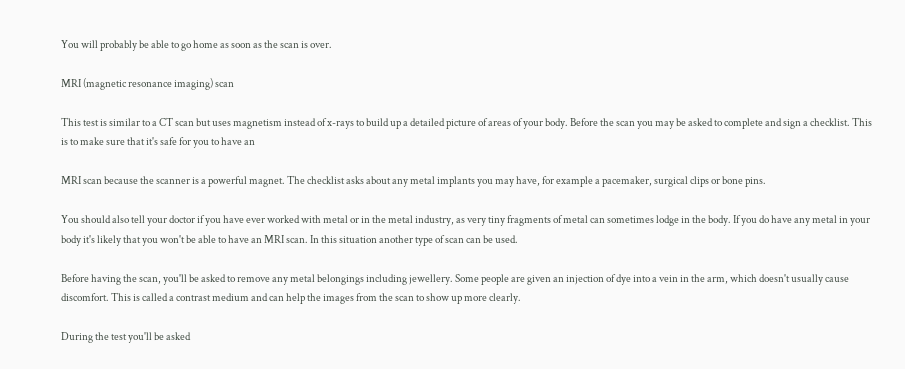You will probably be able to go home as soon as the scan is over.

MRI (magnetic resonance imaging) scan

This test is similar to a CT scan but uses magnetism instead of x-rays to build up a detailed picture of areas of your body. Before the scan you may be asked to complete and sign a checklist. This is to make sure that it's safe for you to have an

MRI scan because the scanner is a powerful magnet. The checklist asks about any metal implants you may have, for example a pacemaker, surgical clips or bone pins.

You should also tell your doctor if you have ever worked with metal or in the metal industry, as very tiny fragments of metal can sometimes lodge in the body. If you do have any metal in your body it's likely that you won't be able to have an MRI scan. In this situation another type of scan can be used.

Before having the scan, you'll be asked to remove any metal belongings including jewellery. Some people are given an injection of dye into a vein in the arm, which doesn't usually cause discomfort. This is called a contrast medium and can help the images from the scan to show up more clearly.

During the test you'll be asked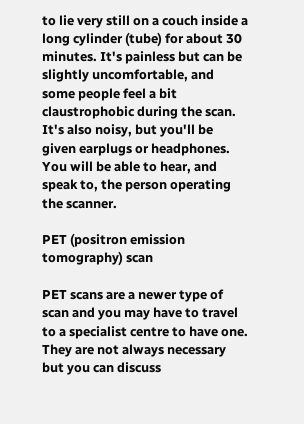to lie very still on a couch inside a long cylinder (tube) for about 30 minutes. It's painless but can be slightly uncomfortable, and some people feel a bit claustrophobic during the scan. It's also noisy, but you'll be given earplugs or headphones. You will be able to hear, and speak to, the person operating the scanner.

PET (positron emission tomography) scan

PET scans are a newer type of scan and you may have to travel to a specialist centre to have one. They are not always necessary but you can discuss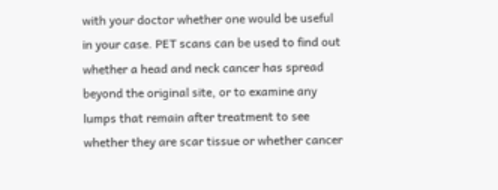with your doctor whether one would be useful in your case. PET scans can be used to find out whether a head and neck cancer has spread beyond the original site, or to examine any lumps that remain after treatment to see whether they are scar tissue or whether cancer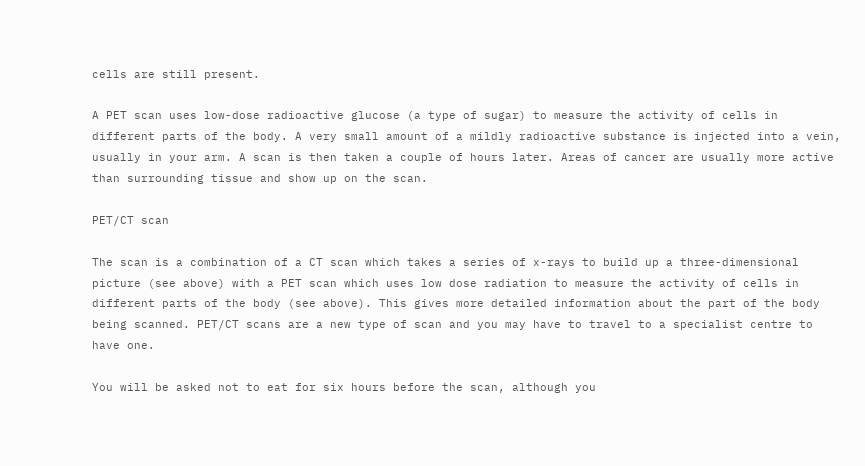cells are still present.

A PET scan uses low-dose radioactive glucose (a type of sugar) to measure the activity of cells in different parts of the body. A very small amount of a mildly radioactive substance is injected into a vein, usually in your arm. A scan is then taken a couple of hours later. Areas of cancer are usually more active than surrounding tissue and show up on the scan.

PET/CT scan

The scan is a combination of a CT scan which takes a series of x-rays to build up a three-dimensional picture (see above) with a PET scan which uses low dose radiation to measure the activity of cells in different parts of the body (see above). This gives more detailed information about the part of the body being scanned. PET/CT scans are a new type of scan and you may have to travel to a specialist centre to have one.

You will be asked not to eat for six hours before the scan, although you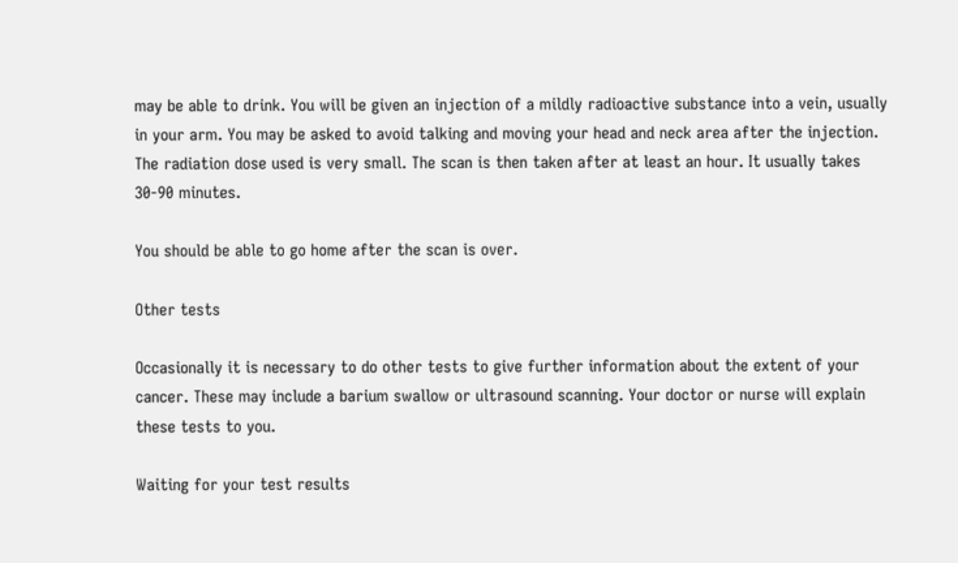may be able to drink. You will be given an injection of a mildly radioactive substance into a vein, usually in your arm. You may be asked to avoid talking and moving your head and neck area after the injection. The radiation dose used is very small. The scan is then taken after at least an hour. It usually takes 30-90 minutes.

You should be able to go home after the scan is over.

Other tests

Occasionally it is necessary to do other tests to give further information about the extent of your cancer. These may include a barium swallow or ultrasound scanning. Your doctor or nurse will explain these tests to you.

Waiting for your test results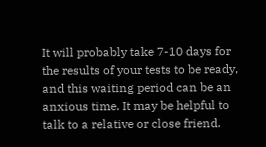It will probably take 7-10 days for the results of your tests to be ready, and this waiting period can be an anxious time. It may be helpful to talk to a relative or close friend.